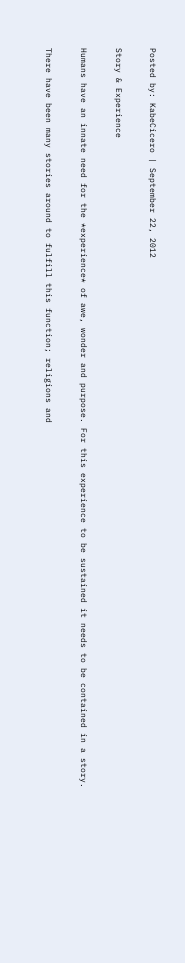Posted by: KabeCicero | September 22, 2012

Story & Experience

Humans have an innate need for the *experience* of awe, wonder and purpose. For this experience to be sustained it needs to be contained in a story.

There have been many stories around to fulfill this function; religions and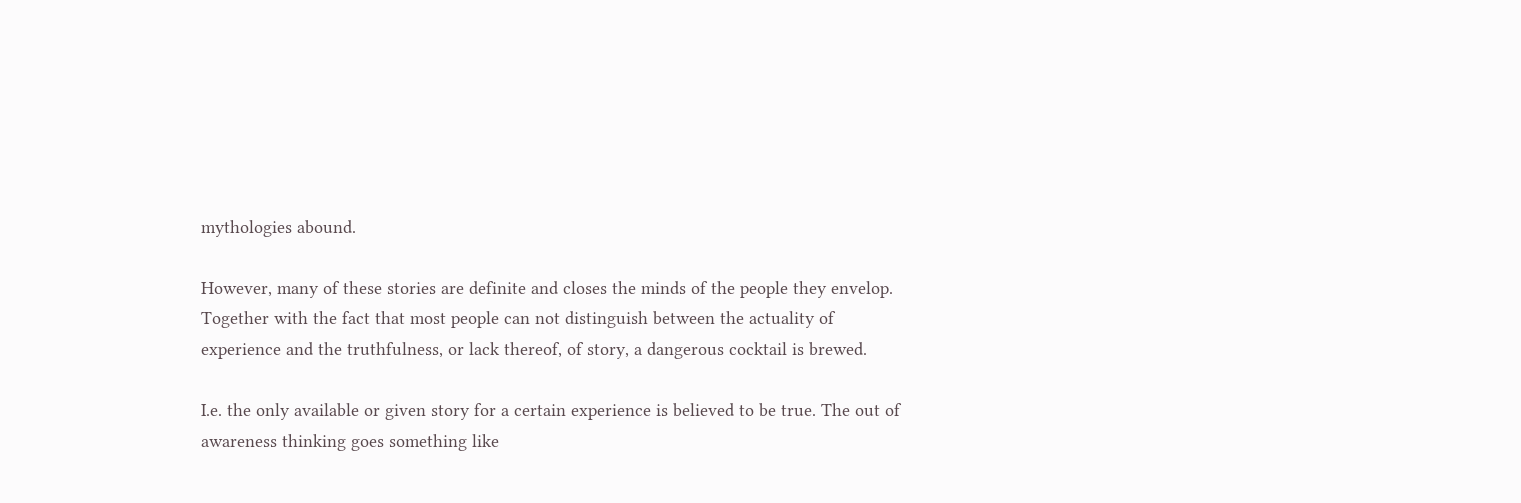mythologies abound.

However, many of these stories are definite and closes the minds of the people they envelop. Together with the fact that most people can not distinguish between the actuality of experience and the truthfulness, or lack thereof, of story, a dangerous cocktail is brewed.

I.e. the only available or given story for a certain experience is believed to be true. The out of awareness thinking goes something like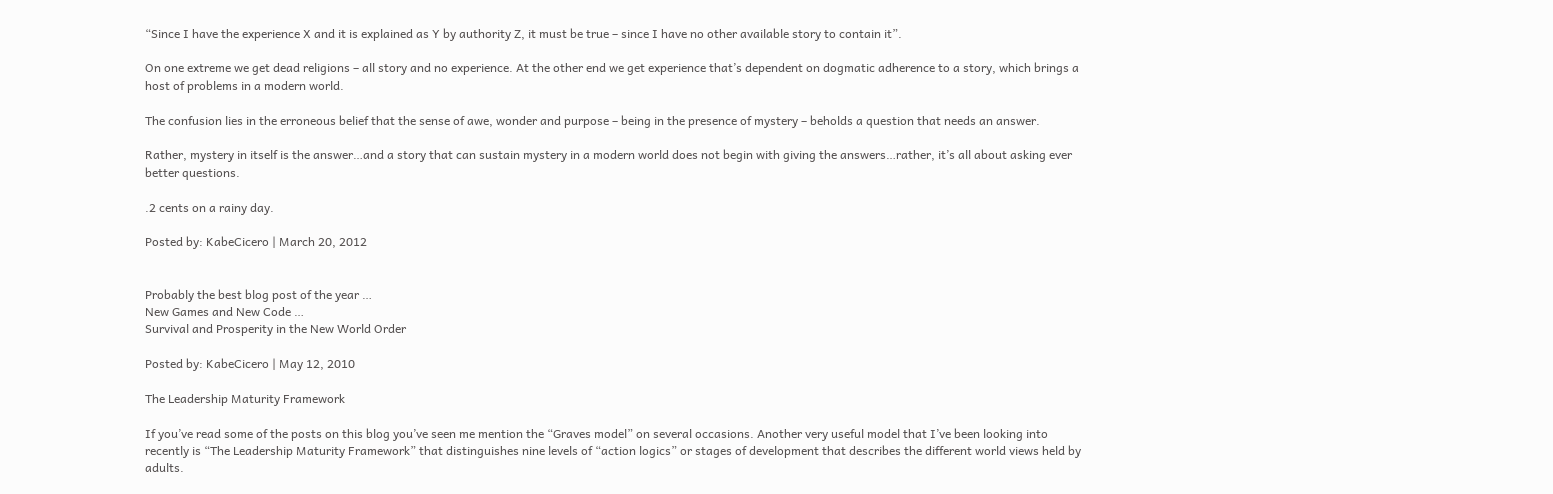“Since I have the experience X and it is explained as Y by authority Z, it must be true – since I have no other available story to contain it”.

On one extreme we get dead religions – all story and no experience. At the other end we get experience that’s dependent on dogmatic adherence to a story, which brings a host of problems in a modern world.

The confusion lies in the erroneous belief that the sense of awe, wonder and purpose – being in the presence of mystery – beholds a question that needs an answer.

Rather, mystery in itself is the answer…and a story that can sustain mystery in a modern world does not begin with giving the answers…rather, it’s all about asking ever better questions.

.2 cents on a rainy day.

Posted by: KabeCicero | March 20, 2012


Probably the best blog post of the year …
New Games and New Code …
Survival and Prosperity in the New World Order

Posted by: KabeCicero | May 12, 2010

The Leadership Maturity Framework

If you’ve read some of the posts on this blog you’ve seen me mention the “Graves model” on several occasions. Another very useful model that I’ve been looking into recently is “The Leadership Maturity Framework” that distinguishes nine levels of “action logics” or stages of development that describes the different world views held by adults.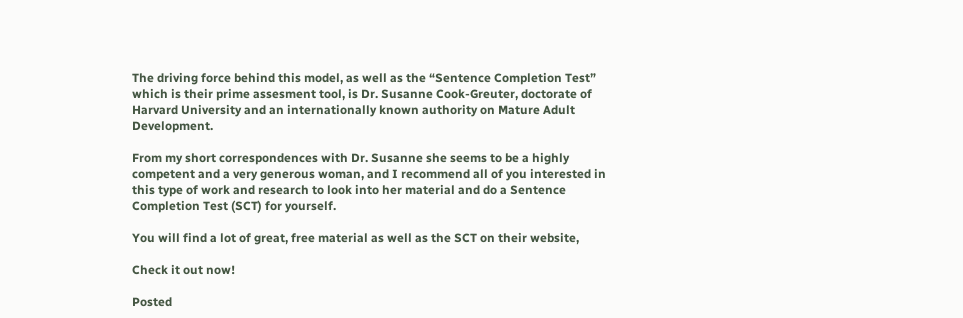The driving force behind this model, as well as the “Sentence Completion Test” which is their prime assesment tool, is Dr. Susanne Cook-Greuter, doctorate of Harvard University and an internationally known authority on Mature Adult Development.

From my short correspondences with Dr. Susanne she seems to be a highly competent and a very generous woman, and I recommend all of you interested in this type of work and research to look into her material and do a Sentence Completion Test (SCT) for yourself.

You will find a lot of great, free material as well as the SCT on their website,

Check it out now!

Posted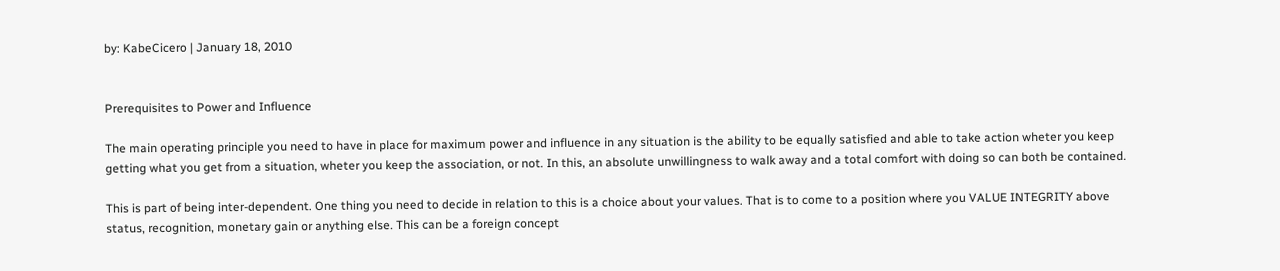by: KabeCicero | January 18, 2010


Prerequisites to Power and Influence

The main operating principle you need to have in place for maximum power and influence in any situation is the ability to be equally satisfied and able to take action wheter you keep getting what you get from a situation, wheter you keep the association, or not. In this, an absolute unwillingness to walk away and a total comfort with doing so can both be contained.

This is part of being inter-dependent. One thing you need to decide in relation to this is a choice about your values. That is to come to a position where you VALUE INTEGRITY above status, recognition, monetary gain or anything else. This can be a foreign concept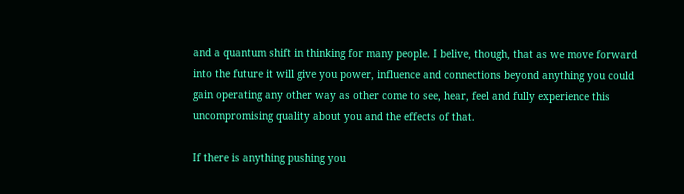and a quantum shift in thinking for many people. I belive, though, that as we move forward into the future it will give you power, influence and connections beyond anything you could gain operating any other way as other come to see, hear, feel and fully experience this uncompromising quality about you and the effects of that.

If there is anything pushing you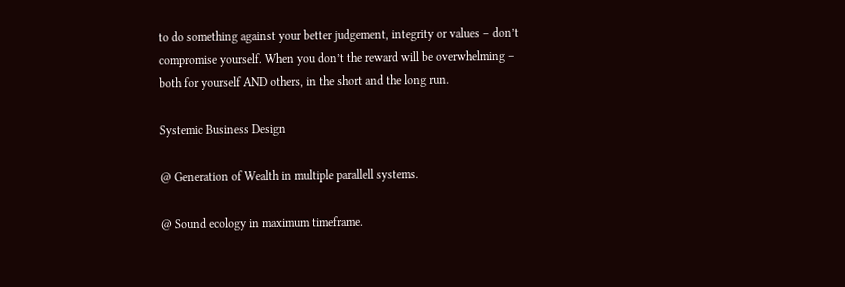to do something against your better judgement, integrity or values – don’t compromise yourself. When you don’t the reward will be overwhelming – both for yourself AND others, in the short and the long run.

Systemic Business Design

@ Generation of Wealth in multiple parallell systems.

@ Sound ecology in maximum timeframe.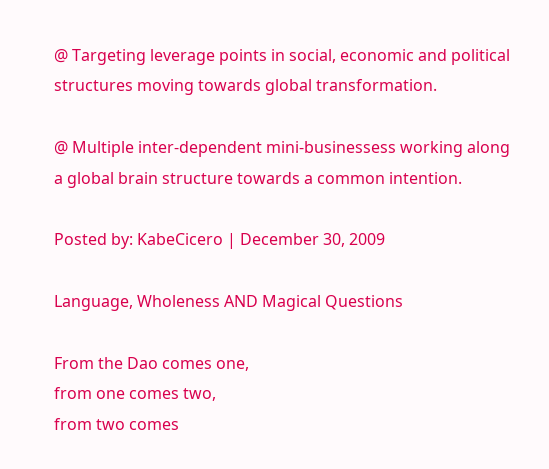@ Targeting leverage points in social, economic and political structures moving towards global transformation.

@ Multiple inter-dependent mini-businessess working along a global brain structure towards a common intention.

Posted by: KabeCicero | December 30, 2009

Language, Wholeness AND Magical Questions

From the Dao comes one,
from one comes two,
from two comes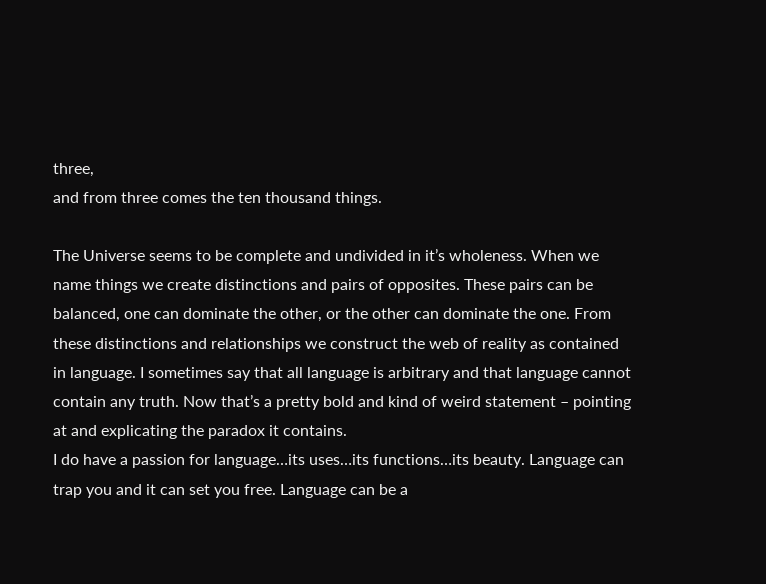three,
and from three comes the ten thousand things.

The Universe seems to be complete and undivided in it’s wholeness. When we name things we create distinctions and pairs of opposites. These pairs can be balanced, one can dominate the other, or the other can dominate the one. From these distinctions and relationships we construct the web of reality as contained in language. I sometimes say that all language is arbitrary and that language cannot contain any truth. Now that’s a pretty bold and kind of weird statement – pointing at and explicating the paradox it contains.
I do have a passion for language…its uses…its functions…its beauty. Language can trap you and it can set you free. Language can be a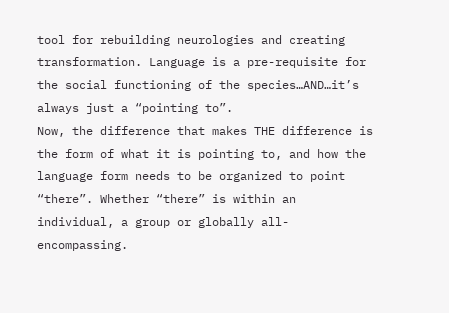tool for rebuilding neurologies and creating transformation. Language is a pre-requisite for the social functioning of the species…AND…it’s always just a “pointing to”.
Now, the difference that makes THE difference is the form of what it is pointing to, and how the language form needs to be organized to point “there”. Whether “there” is within an individual, a group or globally all-encompassing.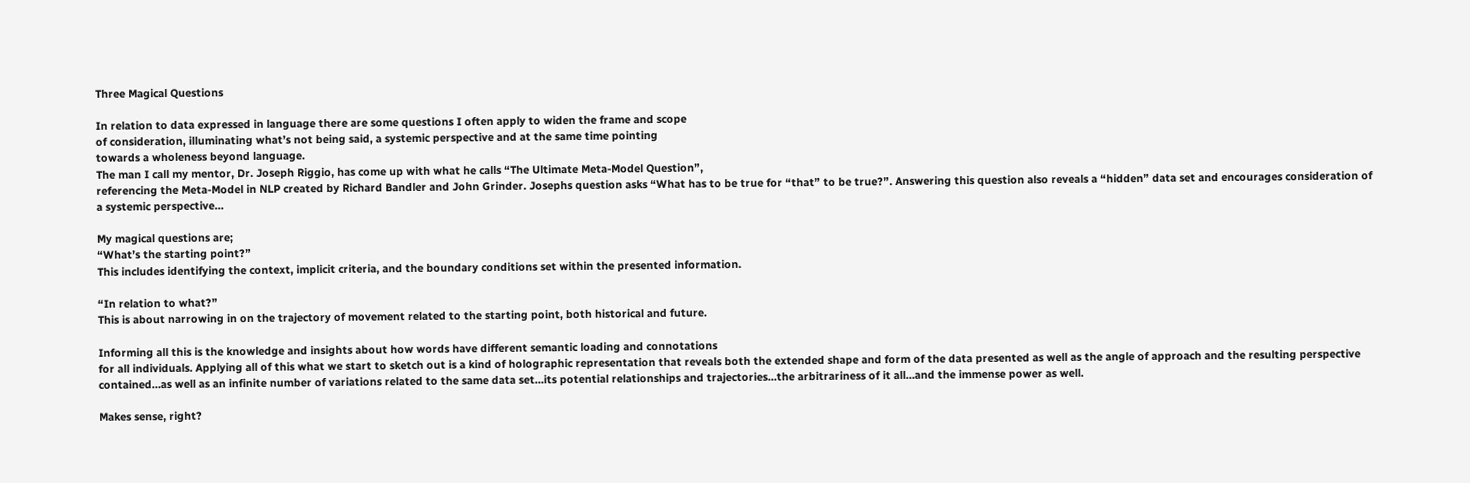Three Magical Questions

In relation to data expressed in language there are some questions I often apply to widen the frame and scope
of consideration, illuminating what’s not being said, a systemic perspective and at the same time pointing
towards a wholeness beyond language.
The man I call my mentor, Dr. Joseph Riggio, has come up with what he calls “The Ultimate Meta-Model Question”,
referencing the Meta-Model in NLP created by Richard Bandler and John Grinder. Josephs question asks “What has to be true for “that” to be true?”. Answering this question also reveals a “hidden” data set and encourages consideration of a systemic perspective…

My magical questions are;
“What’s the starting point?”
This includes identifying the context, implicit criteria, and the boundary conditions set within the presented information.

“In relation to what?”
This is about narrowing in on the trajectory of movement related to the starting point, both historical and future.

Informing all this is the knowledge and insights about how words have different semantic loading and connotations
for all individuals. Applying all of this what we start to sketch out is a kind of holographic representation that reveals both the extended shape and form of the data presented as well as the angle of approach and the resulting perspective contained…as well as an infinite number of variations related to the same data set…its potential relationships and trajectories…the arbitrariness of it all…and the immense power as well.

Makes sense, right?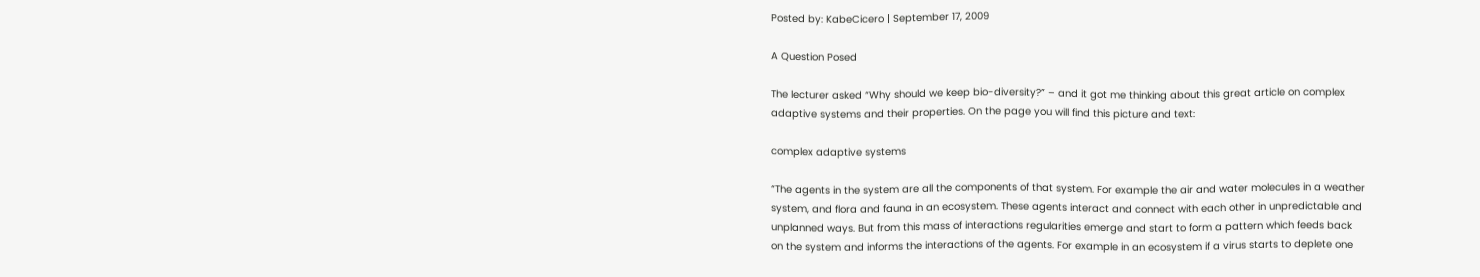Posted by: KabeCicero | September 17, 2009

A Question Posed

The lecturer asked “Why should we keep bio-diversity?” – and it got me thinking about this great article on complex adaptive systems and their properties. On the page you will find this picture and text:

complex adaptive systems

“The agents in the system are all the components of that system. For example the air and water molecules in a weather system, and flora and fauna in an ecosystem. These agents interact and connect with each other in unpredictable and unplanned ways. But from this mass of interactions regularities emerge and start to form a pattern which feeds back on the system and informs the interactions of the agents. For example in an ecosystem if a virus starts to deplete one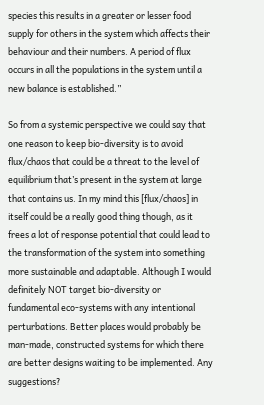species this results in a greater or lesser food supply for others in the system which affects their behaviour and their numbers. A period of flux occurs in all the populations in the system until a new balance is established.”

So from a systemic perspective we could say that one reason to keep bio-diversity is to avoid flux/chaos that could be a threat to the level of equilibrium that’s present in the system at large that contains us. In my mind this [flux/chaos] in itself could be a really good thing though, as it frees a lot of response potential that could lead to the transformation of the system into something more sustainable and adaptable. Although I would definitely NOT target bio-diversity or fundamental eco-systems with any intentional perturbations. Better places would probably be man-made, constructed systems for which there are better designs waiting to be implemented. Any suggestions?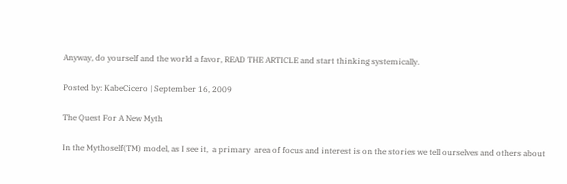Anyway, do yourself and the world a favor, READ THE ARTICLE and start thinking systemically.

Posted by: KabeCicero | September 16, 2009

The Quest For A New Myth

In the Mythoself(TM) model, as I see it,  a primary  area of focus and interest is on the stories we tell ourselves and others about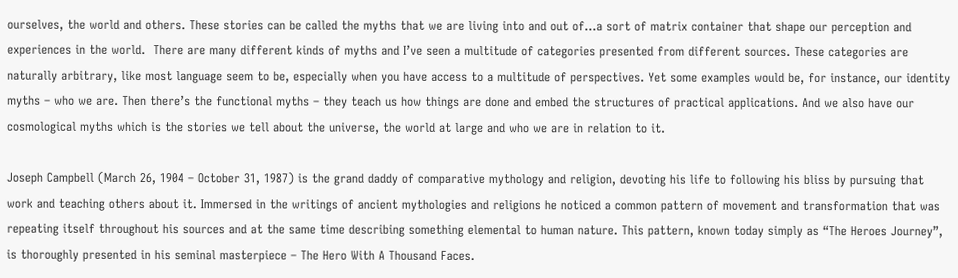ourselves, the world and others. These stories can be called the myths that we are living into and out of…a sort of matrix container that shape our perception and experiences in the world.  There are many different kinds of myths and I’ve seen a multitude of categories presented from different sources. These categories are naturally arbitrary, like most language seem to be, especially when you have access to a multitude of perspectives. Yet some examples would be, for instance, our identity myths – who we are. Then there’s the functional myths – they teach us how things are done and embed the structures of practical applications. And we also have our cosmological myths which is the stories we tell about the universe, the world at large and who we are in relation to it.

Joseph Campbell (March 26, 1904 – October 31, 1987) is the grand daddy of comparative mythology and religion, devoting his life to following his bliss by pursuing that work and teaching others about it. Immersed in the writings of ancient mythologies and religions he noticed a common pattern of movement and transformation that was repeating itself throughout his sources and at the same time describing something elemental to human nature. This pattern, known today simply as “The Heroes Journey”, is thoroughly presented in his seminal masterpiece – The Hero With A Thousand Faces.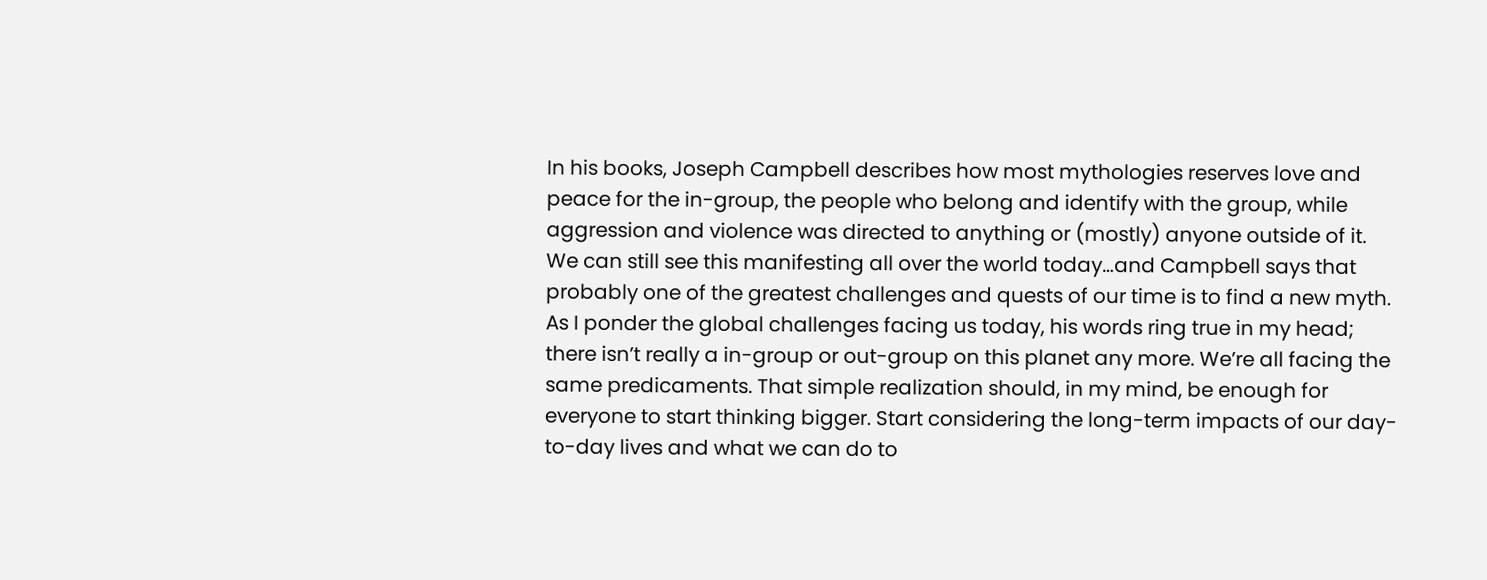In his books, Joseph Campbell describes how most mythologies reserves love and peace for the in-group, the people who belong and identify with the group, while aggression and violence was directed to anything or (mostly) anyone outside of it. We can still see this manifesting all over the world today…and Campbell says that probably one of the greatest challenges and quests of our time is to find a new myth. As I ponder the global challenges facing us today, his words ring true in my head; there isn’t really a in-group or out-group on this planet any more. We’re all facing the same predicaments. That simple realization should, in my mind, be enough for everyone to start thinking bigger. Start considering the long-term impacts of our day-to-day lives and what we can do to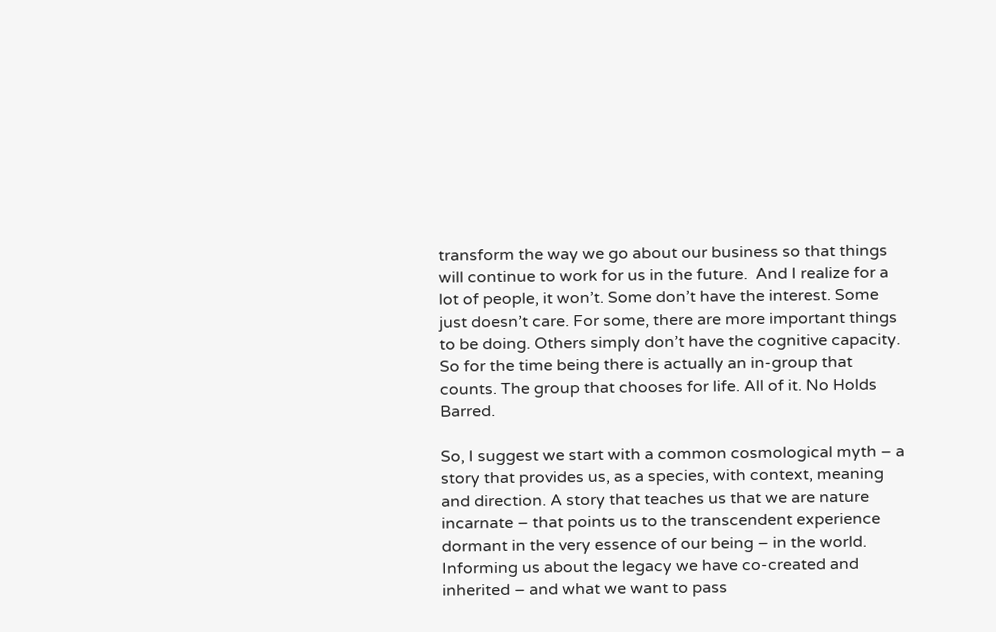transform the way we go about our business so that things will continue to work for us in the future.  And I realize for a lot of people, it won’t. Some don’t have the interest. Some just doesn’t care. For some, there are more important things to be doing. Others simply don’t have the cognitive capacity.  So for the time being there is actually an in-group that counts. The group that chooses for life. All of it. No Holds Barred.

So, I suggest we start with a common cosmological myth – a story that provides us, as a species, with context, meaning and direction. A story that teaches us that we are nature incarnate – that points us to the transcendent experience dormant in the very essence of our being – in the world. Informing us about the legacy we have co-created and inherited – and what we want to pass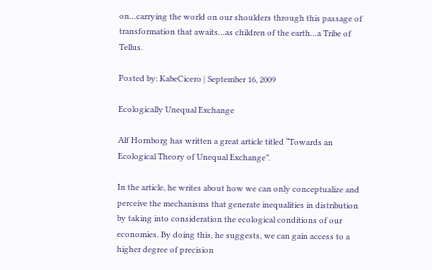on…carrying the world on our shoulders through this passage of transformation that awaits…as children of the earth…a Tribe of Tellus.

Posted by: KabeCicero | September 16, 2009

Ecologically Unequal Exchange

Alf Hornborg has written a great article titled “Towards an Ecological Theory of Unequal Exchange”.

In the article, he writes about how we can only conceptualize and perceive the mechanisms that generate inequalities in distribution by taking into consideration the ecological conditions of our economies. By doing this, he suggests, we can gain access to a higher degree of precision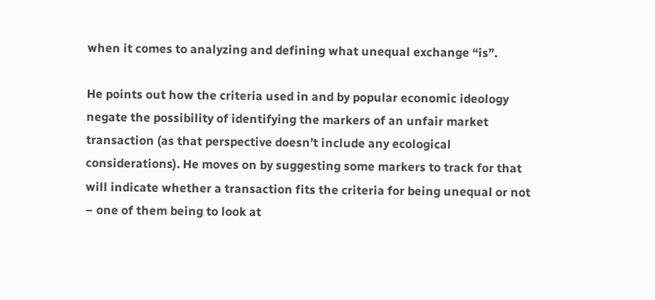when it comes to analyzing and defining what unequal exchange “is”.

He points out how the criteria used in and by popular economic ideology negate the possibility of identifying the markers of an unfair market transaction (as that perspective doesn’t include any ecological considerations). He moves on by suggesting some markers to track for that will indicate whether a transaction fits the criteria for being unequal or not – one of them being to look at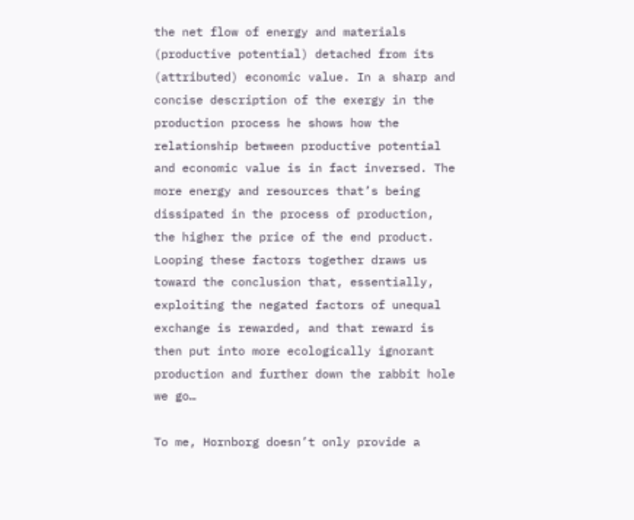the net flow of energy and materials (productive potential) detached from its (attributed) economic value. In a sharp and concise description of the exergy in the production process he shows how the relationship between productive potential and economic value is in fact inversed. The more energy and resources that’s being dissipated in the process of production, the higher the price of the end product. Looping these factors together draws us toward the conclusion that, essentially, exploiting the negated factors of unequal exchange is rewarded, and that reward is then put into more ecologically ignorant production and further down the rabbit hole we go…

To me, Hornborg doesn’t only provide a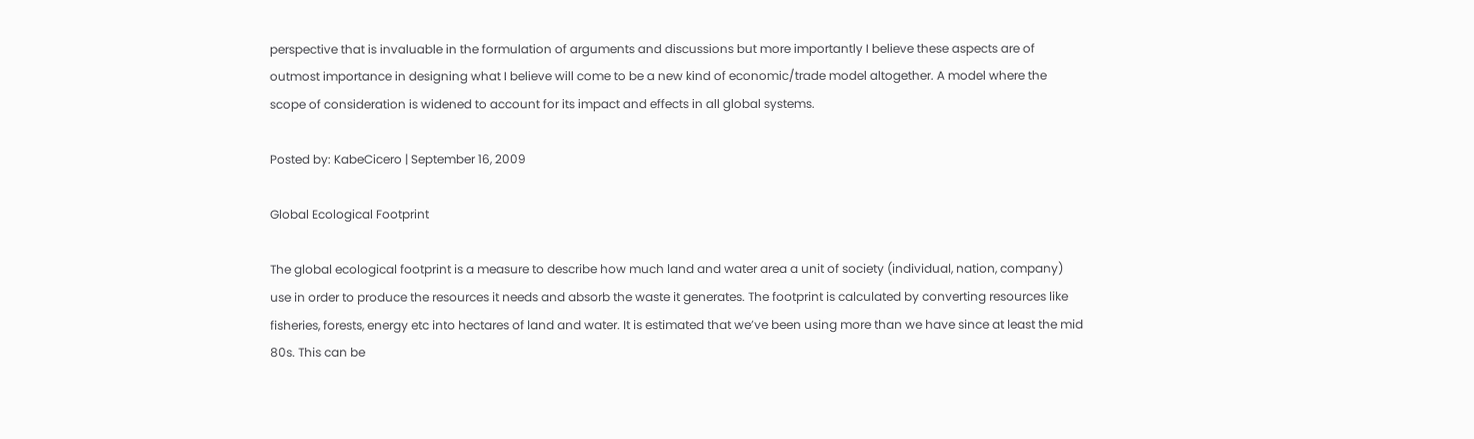perspective that is invaluable in the formulation of arguments and discussions but more importantly I believe these aspects are of outmost importance in designing what I believe will come to be a new kind of economic/trade model altogether. A model where the scope of consideration is widened to account for its impact and effects in all global systems.

Posted by: KabeCicero | September 16, 2009

Global Ecological Footprint

The global ecological footprint is a measure to describe how much land and water area a unit of society (individual, nation, company) use in order to produce the resources it needs and absorb the waste it generates. The footprint is calculated by converting resources like fisheries, forests, energy etc into hectares of land and water. It is estimated that we’ve been using more than we have since at least the mid 80s. This can be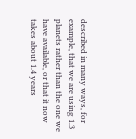described in many ways, for example, that we are using 1.3 planets rather than the one we have available, or that it now takes about 1.4 years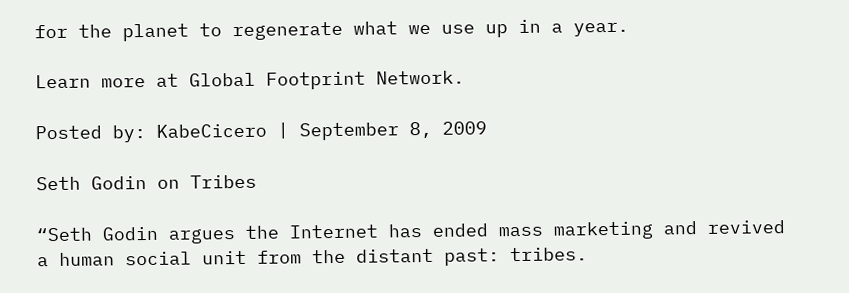for the planet to regenerate what we use up in a year.

Learn more at Global Footprint Network.

Posted by: KabeCicero | September 8, 2009

Seth Godin on Tribes

“Seth Godin argues the Internet has ended mass marketing and revived a human social unit from the distant past: tribes.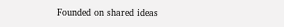Founded on shared ideas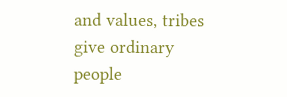and values, tribes give ordinary people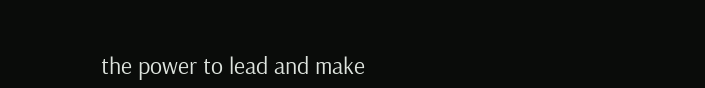the power to lead and make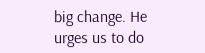big change. He urges us to do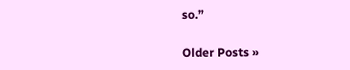so.”

Older Posts »